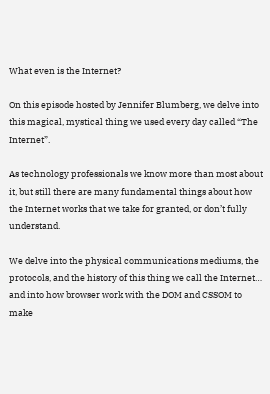What even is the Internet?

On this episode hosted by Jennifer Blumberg, we delve into this magical, mystical thing we used every day called “The Internet”.

As technology professionals we know more than most about it, but still there are many fundamental things about how the Internet works that we take for granted, or don’t fully understand.

We delve into the physical communications mediums, the protocols, and the history of this thing we call the Internet… and into how browser work with the DOM and CSSOM to make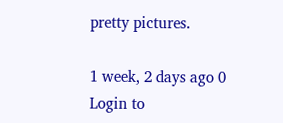pretty pictures.

1 week, 2 days ago 0
Login to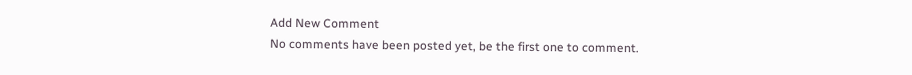Add New Comment
No comments have been posted yet, be the first one to comment.